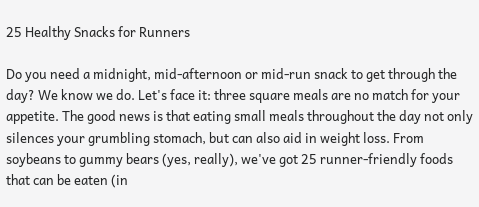25 Healthy Snacks for Runners

Do you need a midnight, mid-afternoon or mid-run snack to get through the day? We know we do. Let's face it: three square meals are no match for your appetite. The good news is that eating small meals throughout the day not only silences your grumbling stomach, but can also aid in weight loss. From soybeans to gummy bears (yes, really), we've got 25 runner-friendly foods that can be eaten (in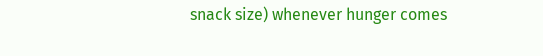snack size) whenever hunger comes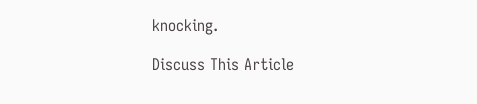knocking.

Discuss This Article